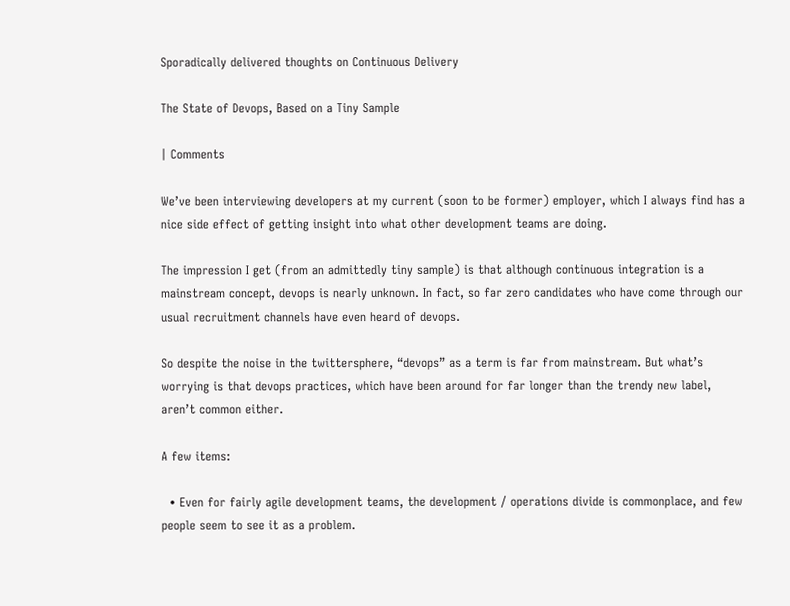Sporadically delivered thoughts on Continuous Delivery

The State of Devops, Based on a Tiny Sample

| Comments

We’ve been interviewing developers at my current (soon to be former) employer, which I always find has a nice side effect of getting insight into what other development teams are doing.

The impression I get (from an admittedly tiny sample) is that although continuous integration is a mainstream concept, devops is nearly unknown. In fact, so far zero candidates who have come through our usual recruitment channels have even heard of devops.

So despite the noise in the twittersphere, “devops” as a term is far from mainstream. But what’s worrying is that devops practices, which have been around for far longer than the trendy new label, aren’t common either.

A few items:

  • Even for fairly agile development teams, the development / operations divide is commonplace, and few people seem to see it as a problem.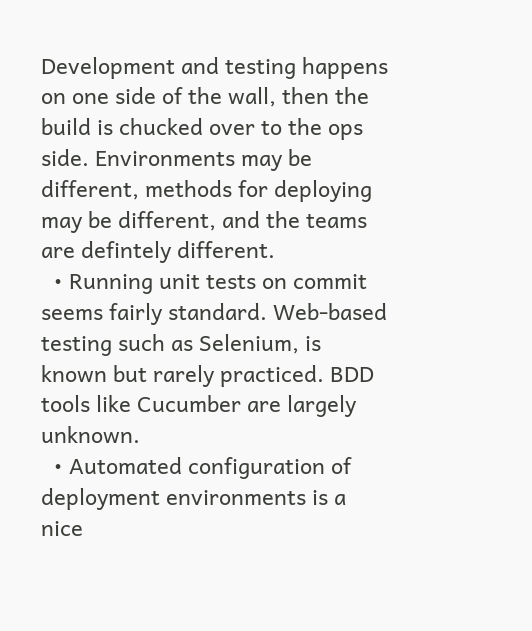Development and testing happens on one side of the wall, then the build is chucked over to the ops side. Environments may be different, methods for deploying may be different, and the teams are defintely different.
  • Running unit tests on commit seems fairly standard. Web-based testing such as Selenium, is known but rarely practiced. BDD tools like Cucumber are largely unknown.
  • Automated configuration of deployment environments is a nice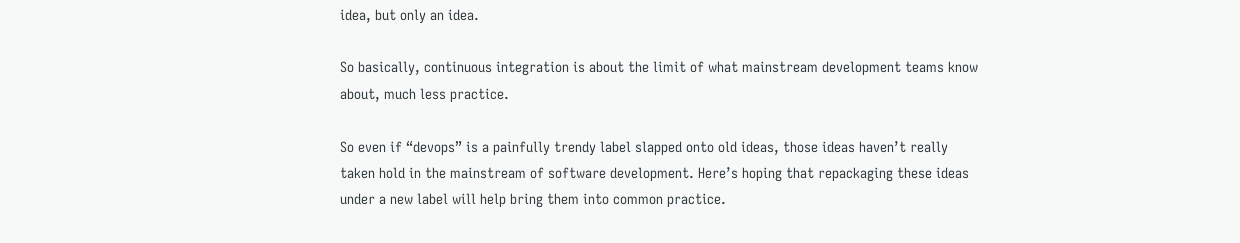idea, but only an idea.

So basically, continuous integration is about the limit of what mainstream development teams know about, much less practice.

So even if “devops” is a painfully trendy label slapped onto old ideas, those ideas haven’t really taken hold in the mainstream of software development. Here’s hoping that repackaging these ideas under a new label will help bring them into common practice.